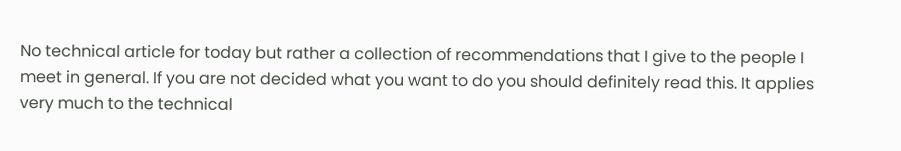No technical article for today but rather a collection of recommendations that I give to the people I meet in general. If you are not decided what you want to do you should definitely read this. It applies very much to the technical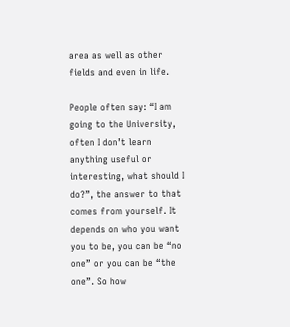area as well as other fields and even in life.

People often say: “I am going to the University, often I don’t learn anything useful or interesting, what should I do?”, the answer to that comes from yourself. It depends on who you want you to be, you can be “no one” or you can be “the one”. So how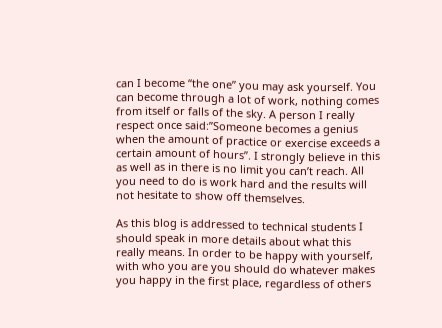can I become “the one” you may ask yourself. You can become through a lot of work, nothing comes from itself or falls of the sky. A person I really respect once said:”Someone becomes a genius when the amount of practice or exercise exceeds a certain amount of hours”. I strongly believe in this as well as in there is no limit you can’t reach. All you need to do is work hard and the results will not hesitate to show off themselves.

As this blog is addressed to technical students I should speak in more details about what this really means. In order to be happy with yourself, with who you are you should do whatever makes you happy in the first place, regardless of others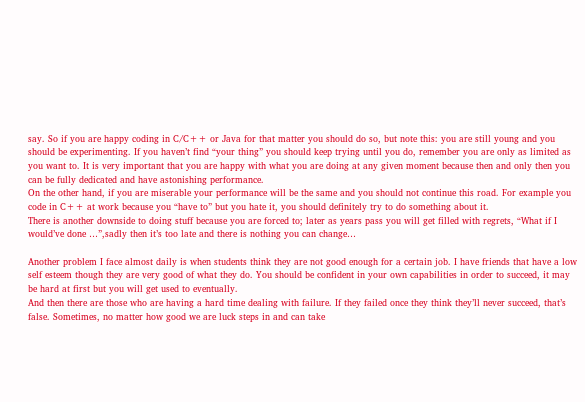say. So if you are happy coding in C/C++ or Java for that matter you should do so, but note this: you are still young and you should be experimenting. If you haven’t find “your thing” you should keep trying until you do, remember you are only as limited as you want to. It is very important that you are happy with what you are doing at any given moment because then and only then you can be fully dedicated and have astonishing performance.
On the other hand, if you are miserable your performance will be the same and you should not continue this road. For example you code in C++ at work because you “have to” but you hate it, you should definitely try to do something about it.
There is another downside to doing stuff because you are forced to; later as years pass you will get filled with regrets, “What if I would’ve done …”,sadly then it’s too late and there is nothing you can change…

Another problem I face almost daily is when students think they are not good enough for a certain job. I have friends that have a low self esteem though they are very good of what they do. You should be confident in your own capabilities in order to succeed, it may be hard at first but you will get used to eventually.
And then there are those who are having a hard time dealing with failure. If they failed once they think they’ll never succeed, that’s false. Sometimes, no matter how good we are luck steps in and can take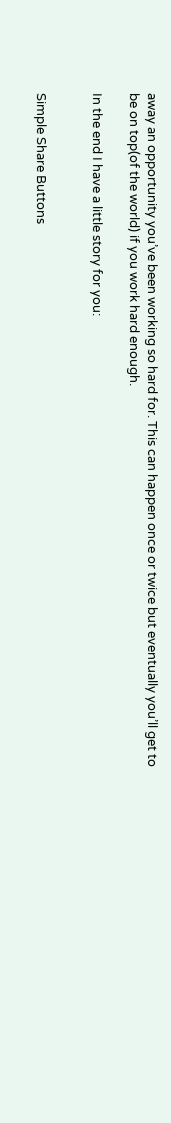away an opportunity you’ve been working so hard for. This can happen once or twice but eventually you’ll get to be on top(of the world) if you work hard enough.

In the end I have a little story for you:


Simple Share Buttons